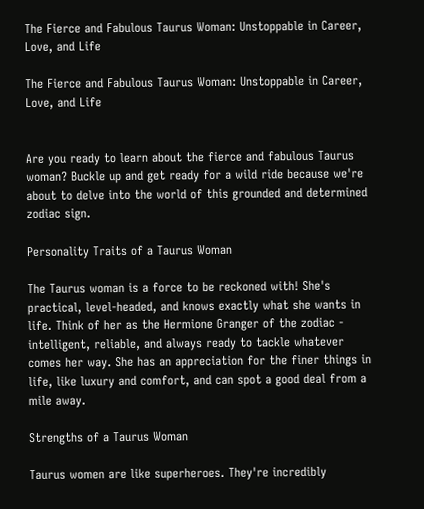The Fierce and Fabulous Taurus Woman: Unstoppable in Career, Love, and Life

The Fierce and Fabulous Taurus Woman: Unstoppable in Career, Love, and Life


Are you ready to learn about the fierce and fabulous Taurus woman? Buckle up and get ready for a wild ride because we're about to delve into the world of this grounded and determined zodiac sign.

Personality Traits of a Taurus Woman

The Taurus woman is a force to be reckoned with! She's practical, level-headed, and knows exactly what she wants in life. Think of her as the Hermione Granger of the zodiac - intelligent, reliable, and always ready to tackle whatever comes her way. She has an appreciation for the finer things in life, like luxury and comfort, and can spot a good deal from a mile away.

Strengths of a Taurus Woman

Taurus women are like superheroes. They're incredibly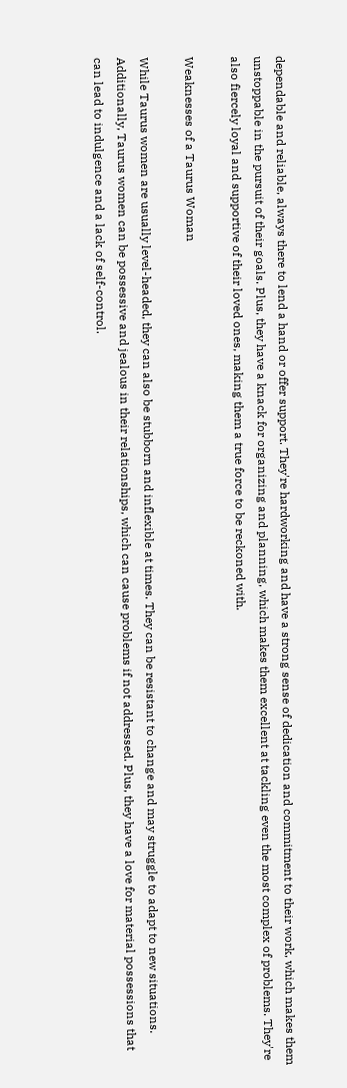dependable and reliable, always there to lend a hand or offer support. They're hardworking and have a strong sense of dedication and commitment to their work, which makes them unstoppable in the pursuit of their goals. Plus, they have a knack for organizing and planning, which makes them excellent at tackling even the most complex of problems. They're also fiercely loyal and supportive of their loved ones, making them a true force to be reckoned with.

Weaknesses of a Taurus Woman

While Taurus women are usually level-headed, they can also be stubborn and inflexible at times. They can be resistant to change and may struggle to adapt to new situations. Additionally, Taurus women can be possessive and jealous in their relationships, which can cause problems if not addressed. Plus, they have a love for material possessions that can lead to indulgence and a lack of self-control.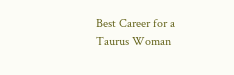Best Career for a Taurus Woman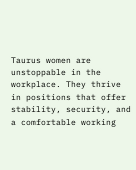Taurus women are unstoppable in the workplace. They thrive in positions that offer stability, security, and a comfortable working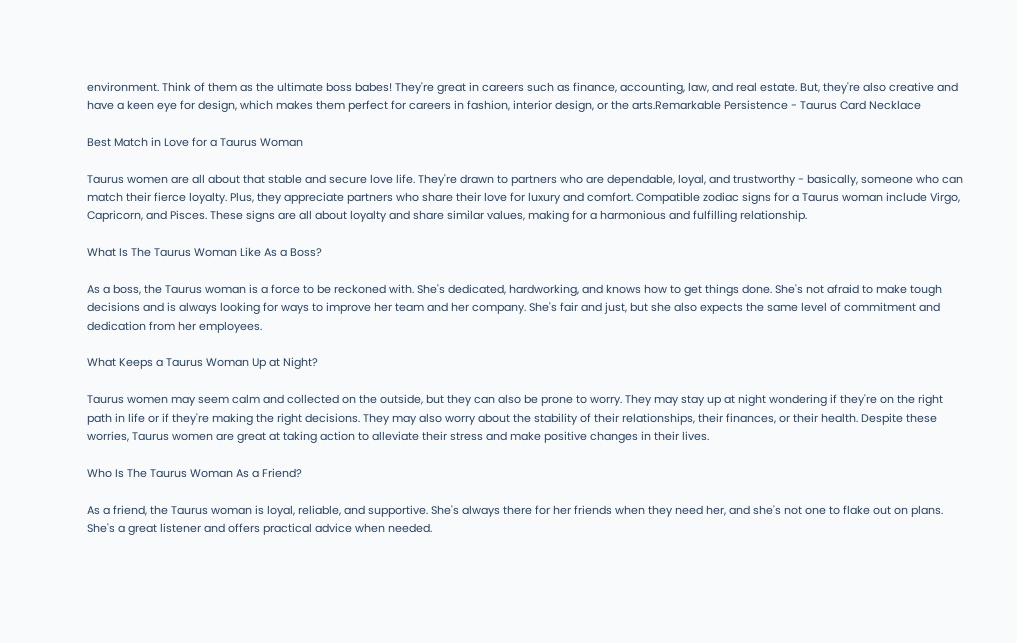environment. Think of them as the ultimate boss babes! They're great in careers such as finance, accounting, law, and real estate. But, they're also creative and have a keen eye for design, which makes them perfect for careers in fashion, interior design, or the arts.Remarkable Persistence - Taurus Card Necklace

Best Match in Love for a Taurus Woman

Taurus women are all about that stable and secure love life. They're drawn to partners who are dependable, loyal, and trustworthy - basically, someone who can match their fierce loyalty. Plus, they appreciate partners who share their love for luxury and comfort. Compatible zodiac signs for a Taurus woman include Virgo, Capricorn, and Pisces. These signs are all about loyalty and share similar values, making for a harmonious and fulfilling relationship.

What Is The Taurus Woman Like As a Boss?

As a boss, the Taurus woman is a force to be reckoned with. She's dedicated, hardworking, and knows how to get things done. She's not afraid to make tough decisions and is always looking for ways to improve her team and her company. She's fair and just, but she also expects the same level of commitment and dedication from her employees.

What Keeps a Taurus Woman Up at Night?

Taurus women may seem calm and collected on the outside, but they can also be prone to worry. They may stay up at night wondering if they're on the right path in life or if they're making the right decisions. They may also worry about the stability of their relationships, their finances, or their health. Despite these worries, Taurus women are great at taking action to alleviate their stress and make positive changes in their lives.

Who Is The Taurus Woman As a Friend?

As a friend, the Taurus woman is loyal, reliable, and supportive. She's always there for her friends when they need her, and she's not one to flake out on plans. She's a great listener and offers practical advice when needed.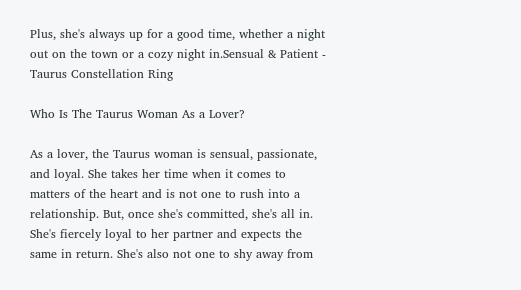Plus, she's always up for a good time, whether a night out on the town or a cozy night in.Sensual & Patient - Taurus Constellation Ring

Who Is The Taurus Woman As a Lover?

As a lover, the Taurus woman is sensual, passionate, and loyal. She takes her time when it comes to matters of the heart and is not one to rush into a relationship. But, once she's committed, she's all in. She's fiercely loyal to her partner and expects the same in return. She's also not one to shy away from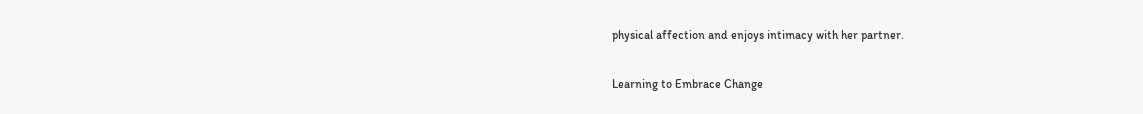physical affection and enjoys intimacy with her partner.

Learning to Embrace Change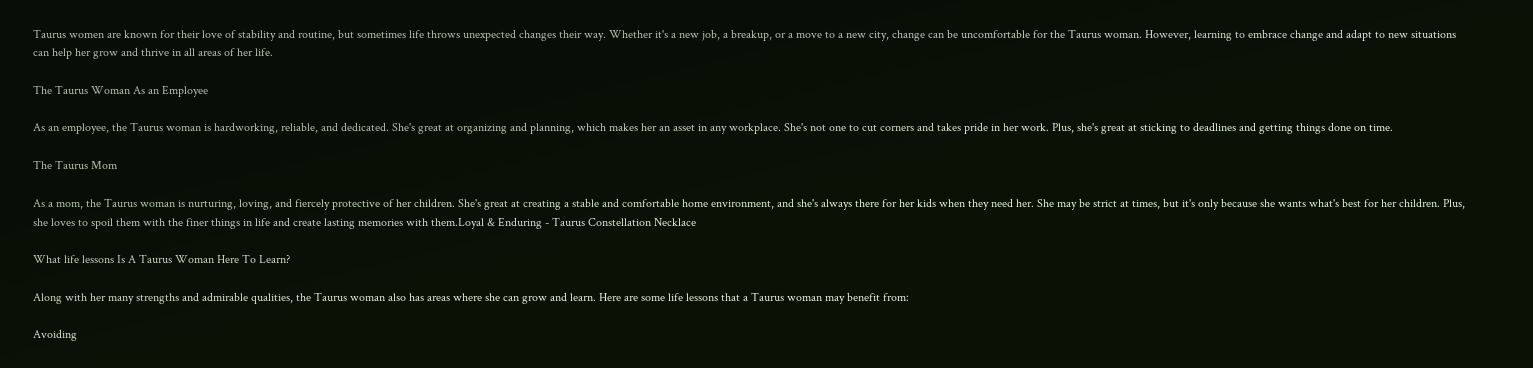Taurus women are known for their love of stability and routine, but sometimes life throws unexpected changes their way. Whether it's a new job, a breakup, or a move to a new city, change can be uncomfortable for the Taurus woman. However, learning to embrace change and adapt to new situations can help her grow and thrive in all areas of her life.

The Taurus Woman As an Employee

As an employee, the Taurus woman is hardworking, reliable, and dedicated. She's great at organizing and planning, which makes her an asset in any workplace. She's not one to cut corners and takes pride in her work. Plus, she's great at sticking to deadlines and getting things done on time.

The Taurus Mom

As a mom, the Taurus woman is nurturing, loving, and fiercely protective of her children. She's great at creating a stable and comfortable home environment, and she's always there for her kids when they need her. She may be strict at times, but it's only because she wants what's best for her children. Plus, she loves to spoil them with the finer things in life and create lasting memories with them.Loyal & Enduring - Taurus Constellation Necklace

What life lessons Is A Taurus Woman Here To Learn?

Along with her many strengths and admirable qualities, the Taurus woman also has areas where she can grow and learn. Here are some life lessons that a Taurus woman may benefit from:

Avoiding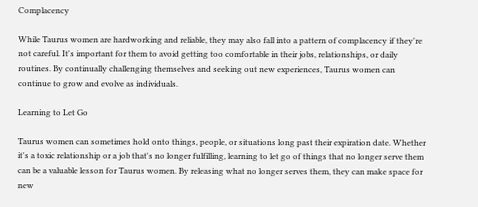Complacency

While Taurus women are hardworking and reliable, they may also fall into a pattern of complacency if they're not careful. It's important for them to avoid getting too comfortable in their jobs, relationships, or daily routines. By continually challenging themselves and seeking out new experiences, Taurus women can continue to grow and evolve as individuals.

Learning to Let Go

Taurus women can sometimes hold onto things, people, or situations long past their expiration date. Whether it's a toxic relationship or a job that's no longer fulfilling, learning to let go of things that no longer serve them can be a valuable lesson for Taurus women. By releasing what no longer serves them, they can make space for new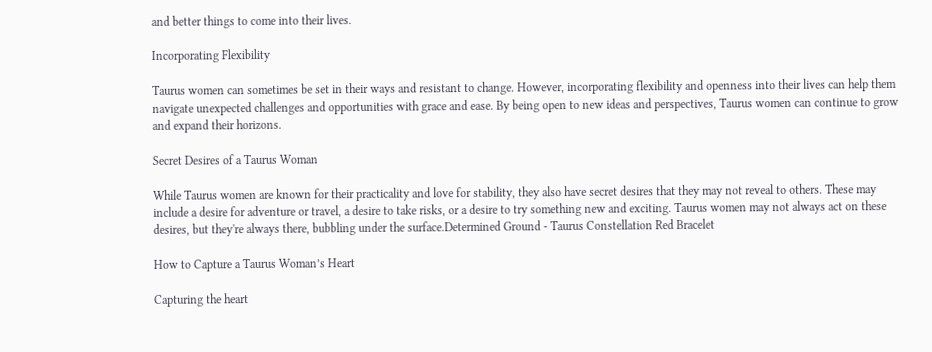and better things to come into their lives.

Incorporating Flexibility

Taurus women can sometimes be set in their ways and resistant to change. However, incorporating flexibility and openness into their lives can help them navigate unexpected challenges and opportunities with grace and ease. By being open to new ideas and perspectives, Taurus women can continue to grow and expand their horizons.

Secret Desires of a Taurus Woman

While Taurus women are known for their practicality and love for stability, they also have secret desires that they may not reveal to others. These may include a desire for adventure or travel, a desire to take risks, or a desire to try something new and exciting. Taurus women may not always act on these desires, but they're always there, bubbling under the surface.Determined Ground - Taurus Constellation Red Bracelet

How to Capture a Taurus Woman’s Heart

Capturing the heart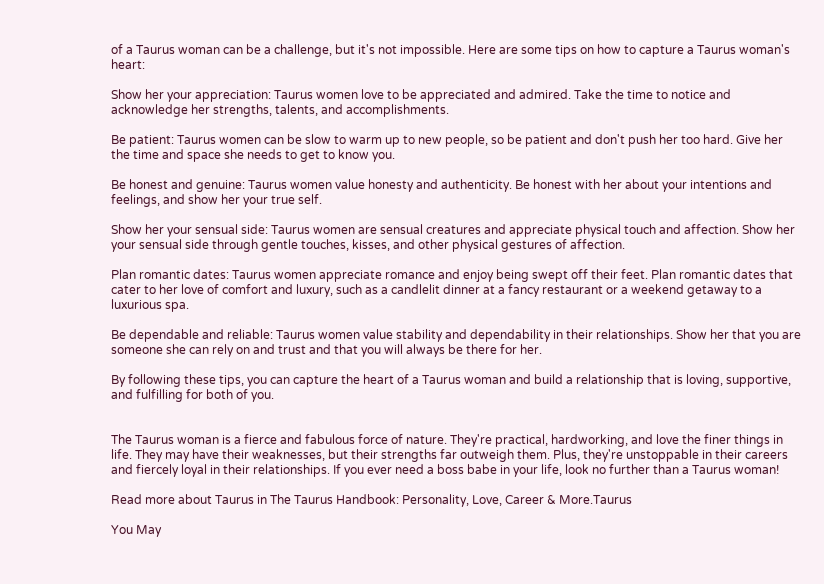of a Taurus woman can be a challenge, but it's not impossible. Here are some tips on how to capture a Taurus woman's heart:

Show her your appreciation: Taurus women love to be appreciated and admired. Take the time to notice and acknowledge her strengths, talents, and accomplishments.

Be patient: Taurus women can be slow to warm up to new people, so be patient and don't push her too hard. Give her the time and space she needs to get to know you.

Be honest and genuine: Taurus women value honesty and authenticity. Be honest with her about your intentions and feelings, and show her your true self.

Show her your sensual side: Taurus women are sensual creatures and appreciate physical touch and affection. Show her your sensual side through gentle touches, kisses, and other physical gestures of affection.

Plan romantic dates: Taurus women appreciate romance and enjoy being swept off their feet. Plan romantic dates that cater to her love of comfort and luxury, such as a candlelit dinner at a fancy restaurant or a weekend getaway to a luxurious spa.

Be dependable and reliable: Taurus women value stability and dependability in their relationships. Show her that you are someone she can rely on and trust and that you will always be there for her.

By following these tips, you can capture the heart of a Taurus woman and build a relationship that is loving, supportive, and fulfilling for both of you.


The Taurus woman is a fierce and fabulous force of nature. They're practical, hardworking, and love the finer things in life. They may have their weaknesses, but their strengths far outweigh them. Plus, they're unstoppable in their careers and fiercely loyal in their relationships. If you ever need a boss babe in your life, look no further than a Taurus woman!

Read more about Taurus in The Taurus Handbook: Personality, Love, Career & More.Taurus

You May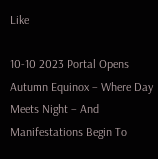Like

10-10 2023 Portal Opens
Autumn Equinox – Where Day Meets Night – And Manifestations Begin To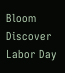Bloom
Discover Labor Day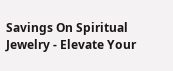Savings On Spiritual Jewelry - Elevate Your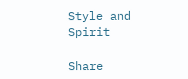Style and Spirit

Share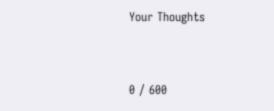Your Thoughts


0 / 600